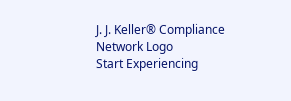J. J. Keller® Compliance Network Logo
Start Experiencing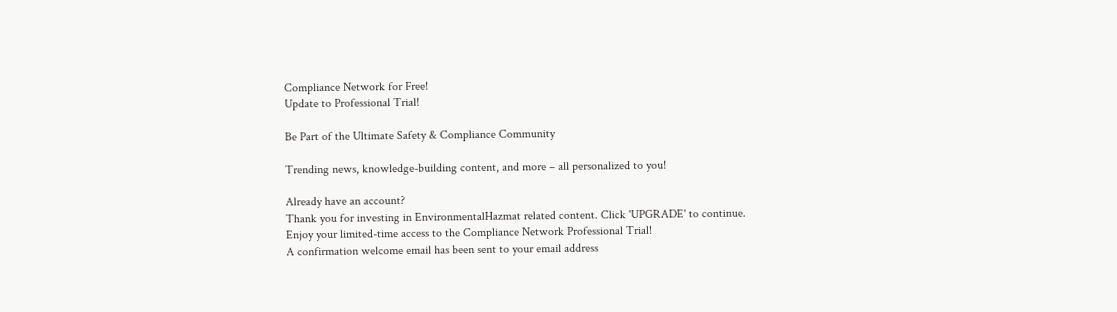Compliance Network for Free!
Update to Professional Trial!

Be Part of the Ultimate Safety & Compliance Community

Trending news, knowledge-building content, and more – all personalized to you!

Already have an account?
Thank you for investing in EnvironmentalHazmat related content. Click 'UPGRADE' to continue.
Enjoy your limited-time access to the Compliance Network Professional Trial!
A confirmation welcome email has been sent to your email address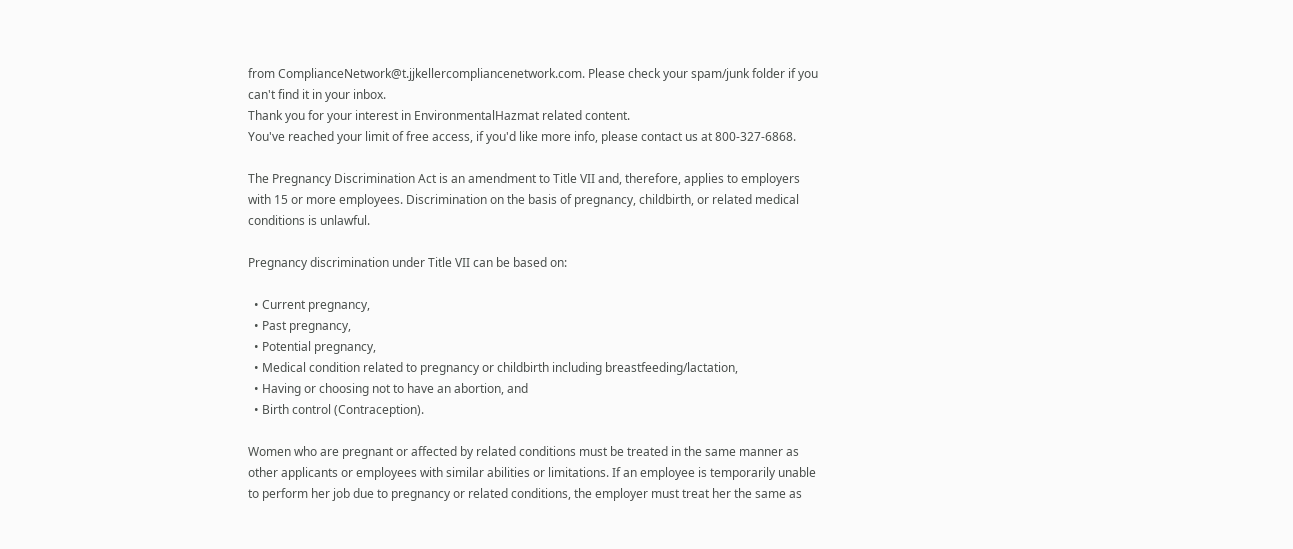from ComplianceNetwork@t.jjkellercompliancenetwork.com. Please check your spam/junk folder if you can't find it in your inbox.
Thank you for your interest in EnvironmentalHazmat related content.
You've reached your limit of free access, if you'd like more info, please contact us at 800-327-6868.

The Pregnancy Discrimination Act is an amendment to Title VII and, therefore, applies to employers with 15 or more employees. Discrimination on the basis of pregnancy, childbirth, or related medical conditions is unlawful.

Pregnancy discrimination under Title VII can be based on:

  • Current pregnancy,
  • Past pregnancy,
  • Potential pregnancy,
  • Medical condition related to pregnancy or childbirth including breastfeeding/lactation,
  • Having or choosing not to have an abortion, and
  • Birth control (Contraception).

Women who are pregnant or affected by related conditions must be treated in the same manner as other applicants or employees with similar abilities or limitations. If an employee is temporarily unable to perform her job due to pregnancy or related conditions, the employer must treat her the same as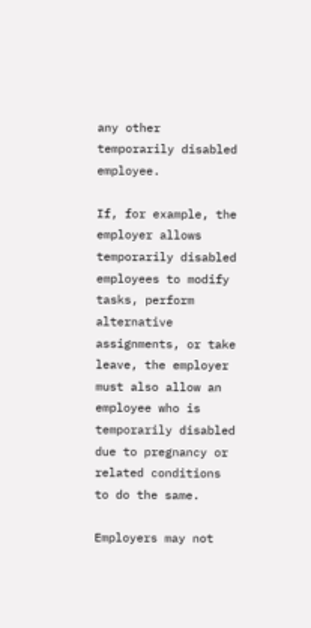any other temporarily disabled employee.

If, for example, the employer allows temporarily disabled employees to modify tasks, perform alternative assignments, or take leave, the employer must also allow an employee who is temporarily disabled due to pregnancy or related conditions to do the same.

Employers may not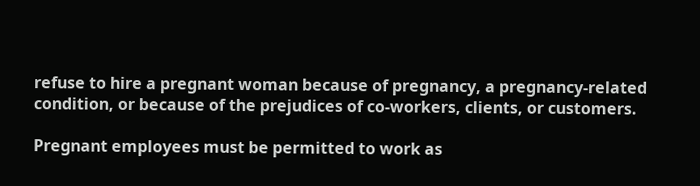refuse to hire a pregnant woman because of pregnancy, a pregnancy-related condition, or because of the prejudices of co-workers, clients, or customers.

Pregnant employees must be permitted to work as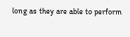long as they are able to perform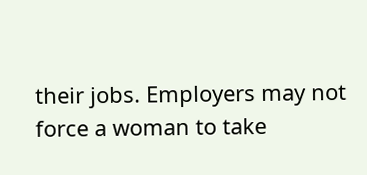their jobs. Employers may not force a woman to take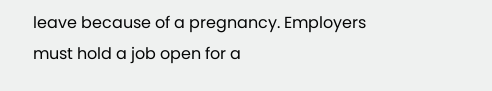leave because of a pregnancy. Employers must hold a job open for a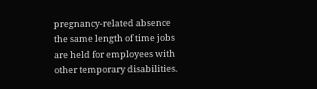pregnancy-related absence the same length of time jobs are held for employees with other temporary disabilities.